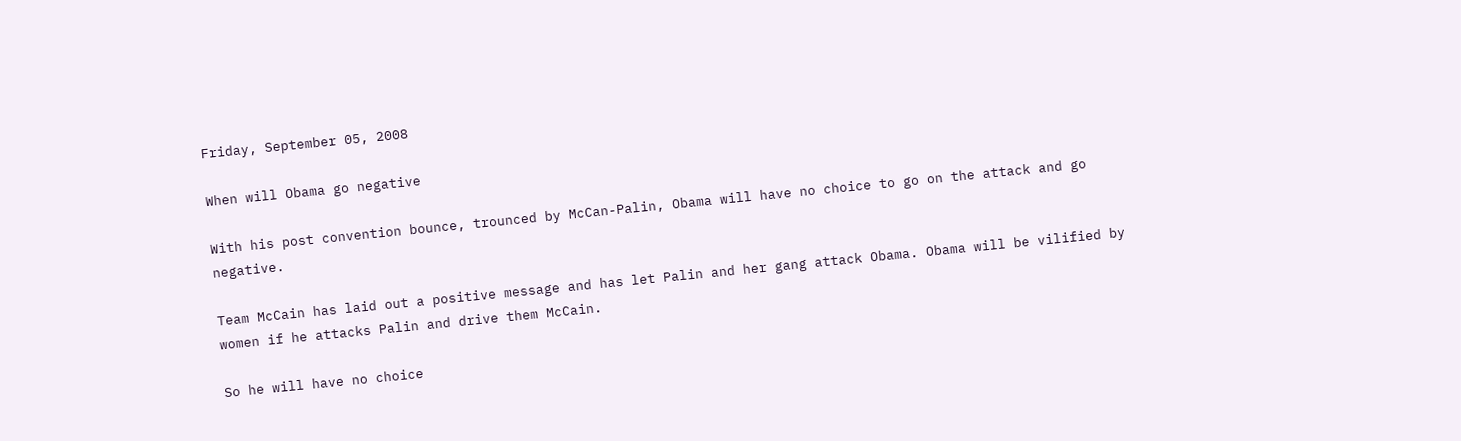Friday, September 05, 2008

When will Obama go negative

With his post convention bounce, trounced by McCan-Palin, Obama will have no choice to go on the attack and go negative.

Team McCain has laid out a positive message and has let Palin and her gang attack Obama. Obama will be vilified by women if he attacks Palin and drive them McCain.

So he will have no choice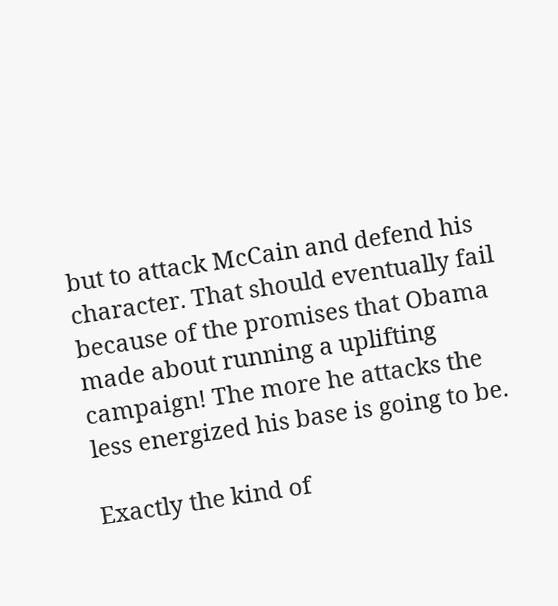but to attack McCain and defend his character. That should eventually fail because of the promises that Obama made about running a uplifting campaign! The more he attacks the less energized his base is going to be.

Exactly the kind of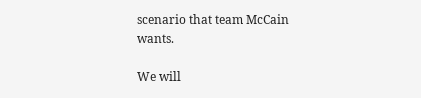scenario that team McCain wants.

We will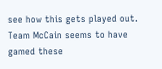see how this gets played out. Team McCain seems to have gamed these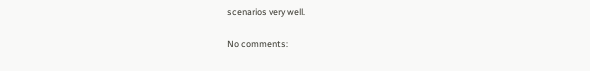scenarios very well.

No comments: